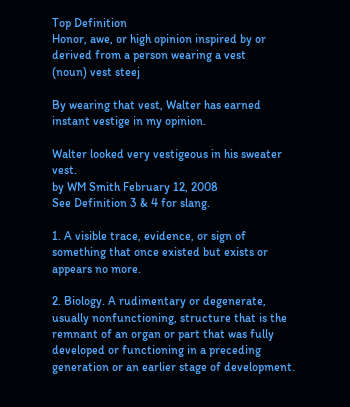Top Definition
Honor, awe, or high opinion inspired by or derived from a person wearing a vest
(noun) vest steej

By wearing that vest, Walter has earned instant vestige in my opinion.

Walter looked very vestigeous in his sweater vest.
by WM Smith February 12, 2008
See Definition 3 & 4 for slang.

1. A visible trace, evidence, or sign of something that once existed but exists or appears no more.

2. Biology. A rudimentary or degenerate, usually nonfunctioning, structure that is the remnant of an organ or part that was fully developed or functioning in a preceding generation or an earlier stage of development.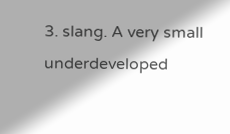3. slang. A very small underdeveloped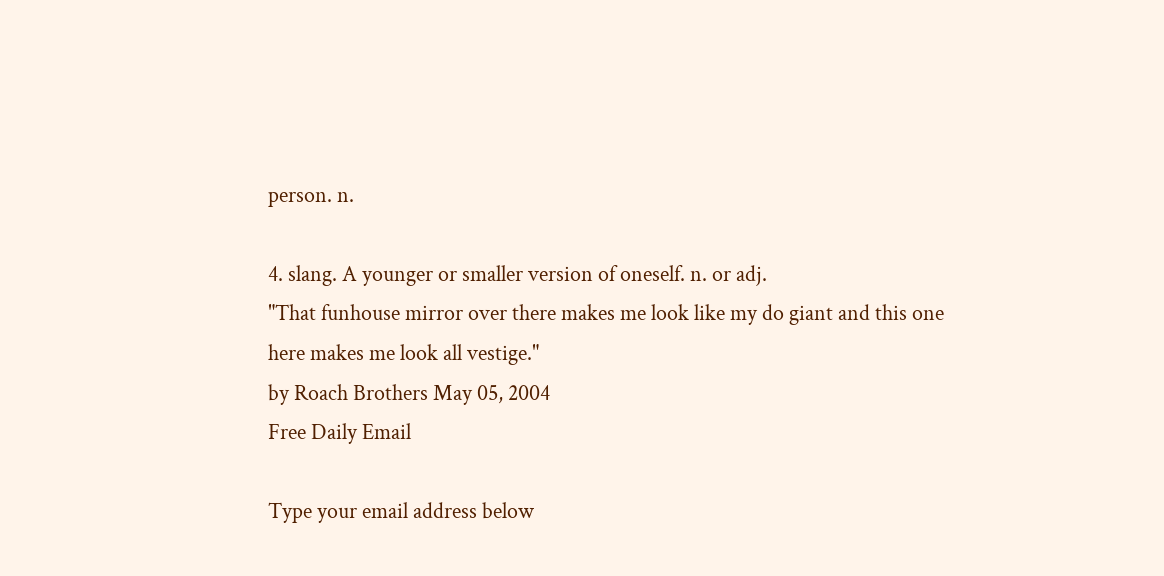person. n.

4. slang. A younger or smaller version of oneself. n. or adj.
"That funhouse mirror over there makes me look like my do giant and this one here makes me look all vestige."
by Roach Brothers May 05, 2004
Free Daily Email

Type your email address below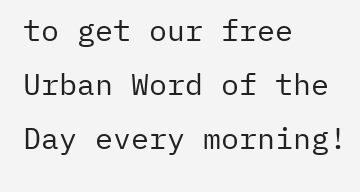to get our free Urban Word of the Day every morning!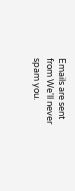Emails are sent from We'll never spam you.